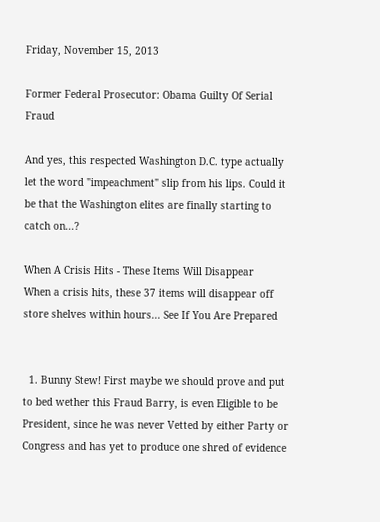Friday, November 15, 2013

Former Federal Prosecutor: Obama Guilty Of Serial Fraud

And yes, this respected Washington D.C. type actually let the word "impeachment" slip from his lips. Could it be that the Washington elites are finally starting to catch on...?

When A Crisis Hits - These Items Will Disappear
When a crisis hits, these 37 items will disappear off store shelves within hours... See If You Are Prepared


  1. Bunny Stew! First maybe we should prove and put to bed wether this Fraud Barry, is even Eligible to be President, since he was never Vetted by either Party or Congress and has yet to produce one shred of evidence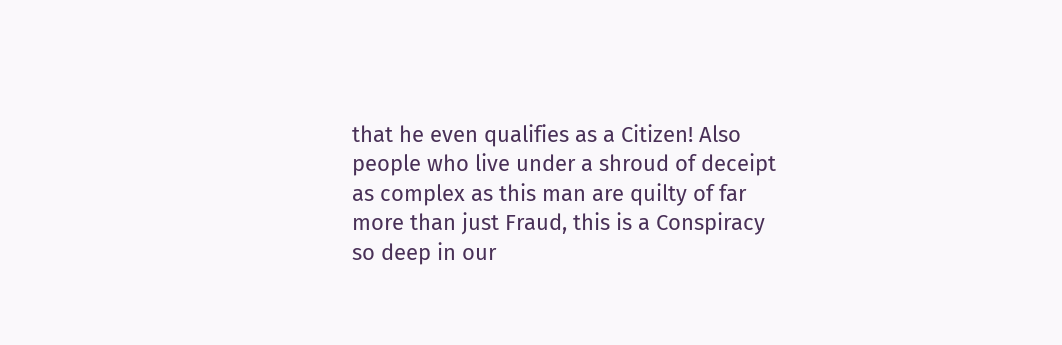that he even qualifies as a Citizen! Also people who live under a shroud of deceipt as complex as this man are quilty of far more than just Fraud, this is a Conspiracy so deep in our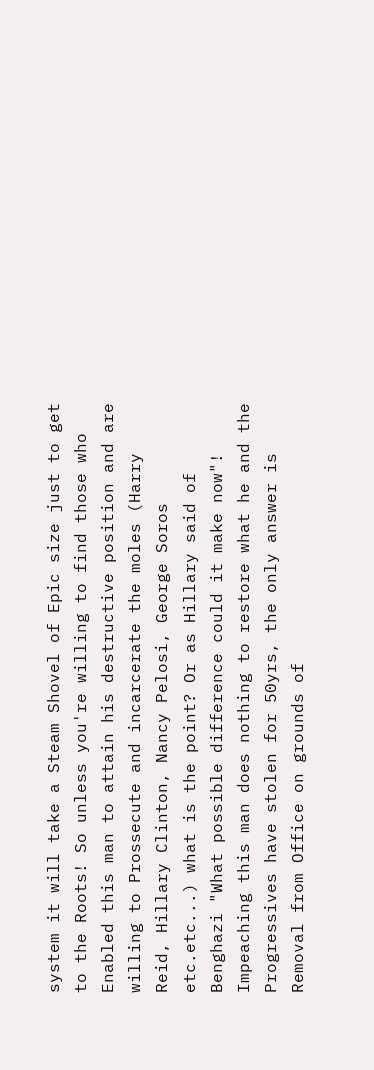system it will take a Steam Shovel of Epic size just to get to the Roots! So unless you're willing to find those who Enabled this man to attain his destructive position and are willing to Prossecute and incarcerate the moles (Harry Reid, Hillary Clinton, Nancy Pelosi, George Soros etc.etc...) what is the point? Or as Hillary said of Benghazi "What possible difference could it make now"! Impeaching this man does nothing to restore what he and the Progressives have stolen for 50yrs, the only answer is Removal from Office on grounds of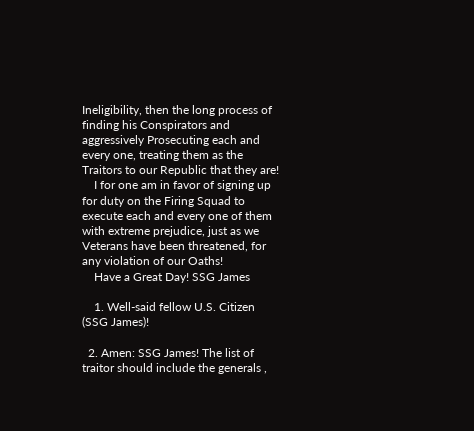Ineligibility, then the long process of finding his Conspirators and aggressively Prosecuting each and every one, treating them as the Traitors to our Republic that they are!
    I for one am in favor of signing up for duty on the Firing Squad to execute each and every one of them with extreme prejudice, just as we Veterans have been threatened, for any violation of our Oaths!
    Have a Great Day! SSG James

    1. Well-said fellow U.S. Citizen (SSG James)!

  2. Amen: SSG James! The list of traitor should include the generals ,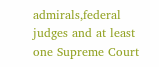admirals,federal judges and at least one Supreme Court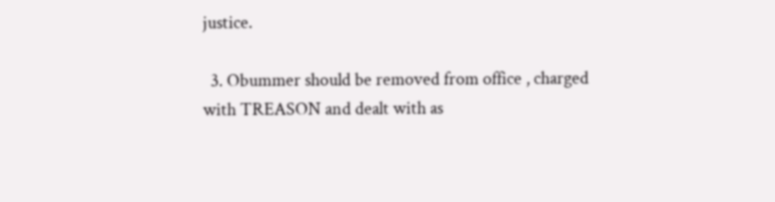justice.

  3. Obummer should be removed from office , charged with TREASON and dealt with as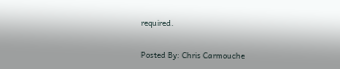required.


Posted By: Chris Carmouche